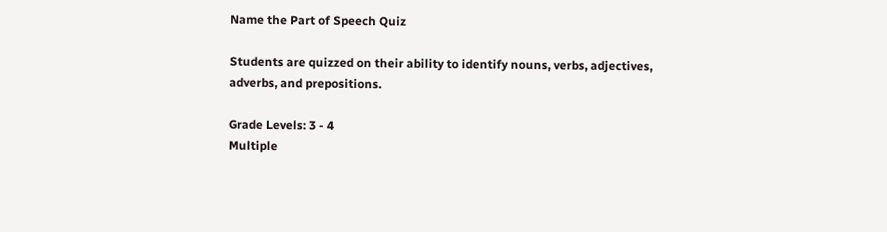Name the Part of Speech Quiz

Students are quizzed on their ability to identify nouns, verbs, adjectives, adverbs, and prepositions.

Grade Levels: 3 - 4
Multiple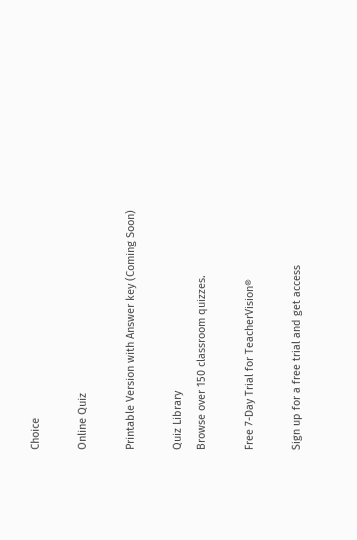Choice

Online Quiz

Printable Version with Answer key (Coming Soon)

Quiz Library
Browse over 150 classroom quizzes.

Free 7-Day Trial for TeacherVision®

Sign up for a free trial and get access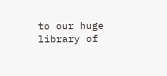to our huge library of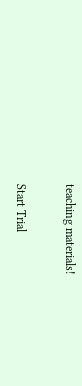teaching materials!

Start Trial